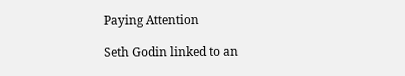Paying Attention

Seth Godin linked to an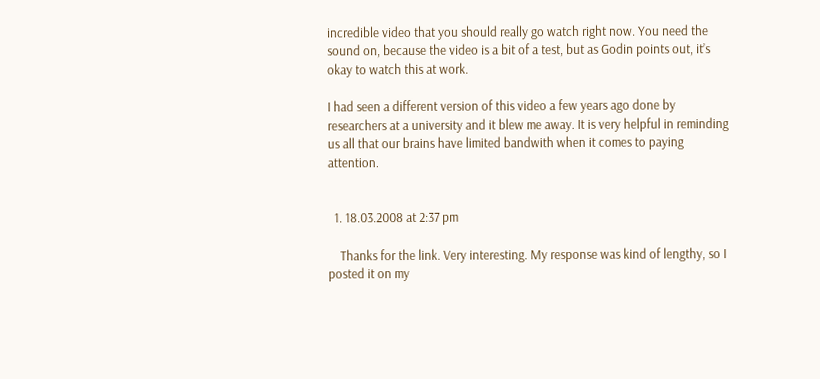incredible video that you should really go watch right now. You need the sound on, because the video is a bit of a test, but as Godin points out, it’s okay to watch this at work.

I had seen a different version of this video a few years ago done by researchers at a university and it blew me away. It is very helpful in reminding us all that our brains have limited bandwith when it comes to paying attention.


  1. 18.03.2008 at 2:37 pm

    Thanks for the link. Very interesting. My response was kind of lengthy, so I posted it on my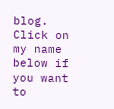blog. Click on my name below if you want to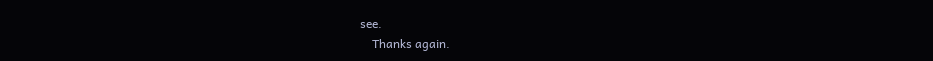see.
    Thanks again.